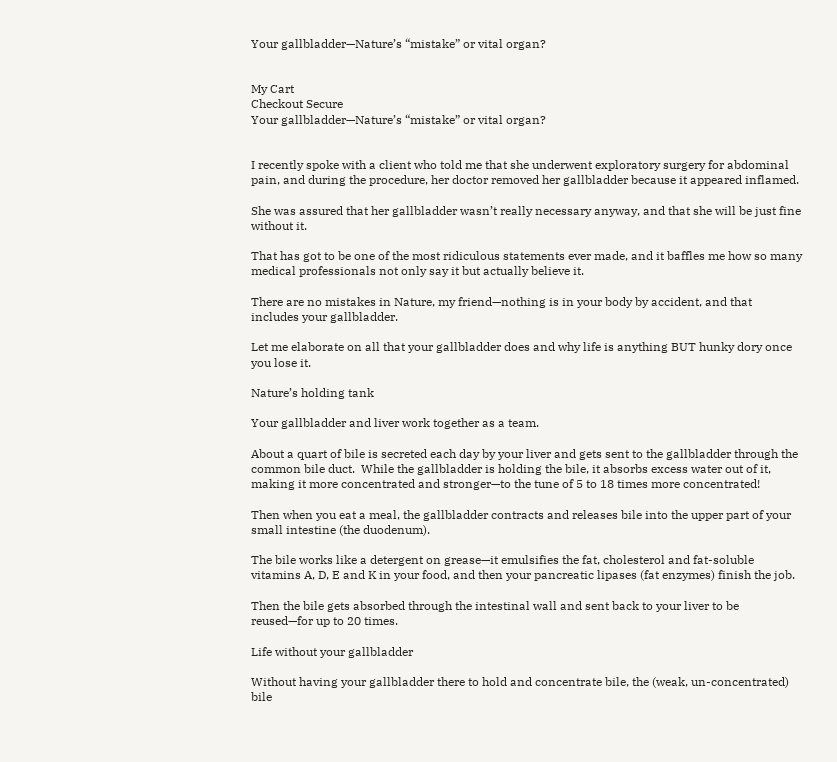Your gallbladder—Nature’s “mistake” or vital organ?


My Cart
Checkout Secure
Your gallbladder—Nature’s “mistake” or vital organ?


I recently spoke with a client who told me that she underwent exploratory surgery for abdominal pain, and during the procedure, her doctor removed her gallbladder because it appeared inflamed.

She was assured that her gallbladder wasn’t really necessary anyway, and that she will be just fine without it.

That has got to be one of the most ridiculous statements ever made, and it baffles me how so many medical professionals not only say it but actually believe it.

There are no mistakes in Nature, my friend—nothing is in your body by accident, and that includes your gallbladder.

Let me elaborate on all that your gallbladder does and why life is anything BUT hunky dory once you lose it.

Nature’s holding tank

Your gallbladder and liver work together as a team.

About a quart of bile is secreted each day by your liver and gets sent to the gallbladder through the common bile duct.  While the gallbladder is holding the bile, it absorbs excess water out of it, making it more concentrated and stronger—to the tune of 5 to 18 times more concentrated!

Then when you eat a meal, the gallbladder contracts and releases bile into the upper part of your small intestine (the duodenum).

The bile works like a detergent on grease—it emulsifies the fat, cholesterol and fat-soluble vitamins A, D, E and K in your food, and then your pancreatic lipases (fat enzymes) finish the job.

Then the bile gets absorbed through the intestinal wall and sent back to your liver to be reused—for up to 20 times.

Life without your gallbladder

Without having your gallbladder there to hold and concentrate bile, the (weak, un-concentrated) bile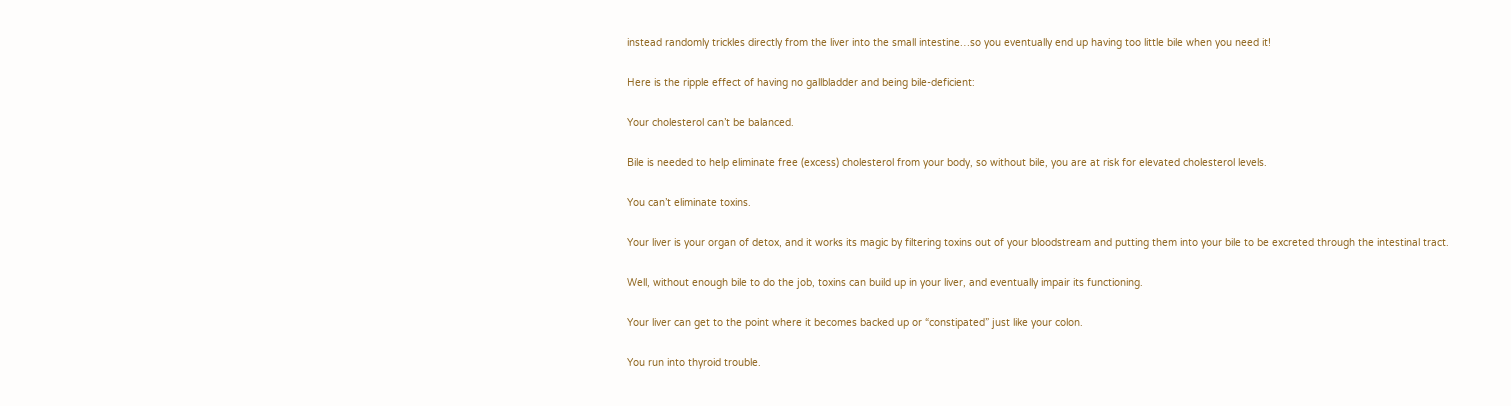instead randomly trickles directly from the liver into the small intestine…so you eventually end up having too little bile when you need it!

Here is the ripple effect of having no gallbladder and being bile-deficient:

Your cholesterol can’t be balanced.

Bile is needed to help eliminate free (excess) cholesterol from your body, so without bile, you are at risk for elevated cholesterol levels.

You can’t eliminate toxins.

Your liver is your organ of detox, and it works its magic by filtering toxins out of your bloodstream and putting them into your bile to be excreted through the intestinal tract.

Well, without enough bile to do the job, toxins can build up in your liver, and eventually impair its functioning.

Your liver can get to the point where it becomes backed up or “constipated” just like your colon.

You run into thyroid trouble.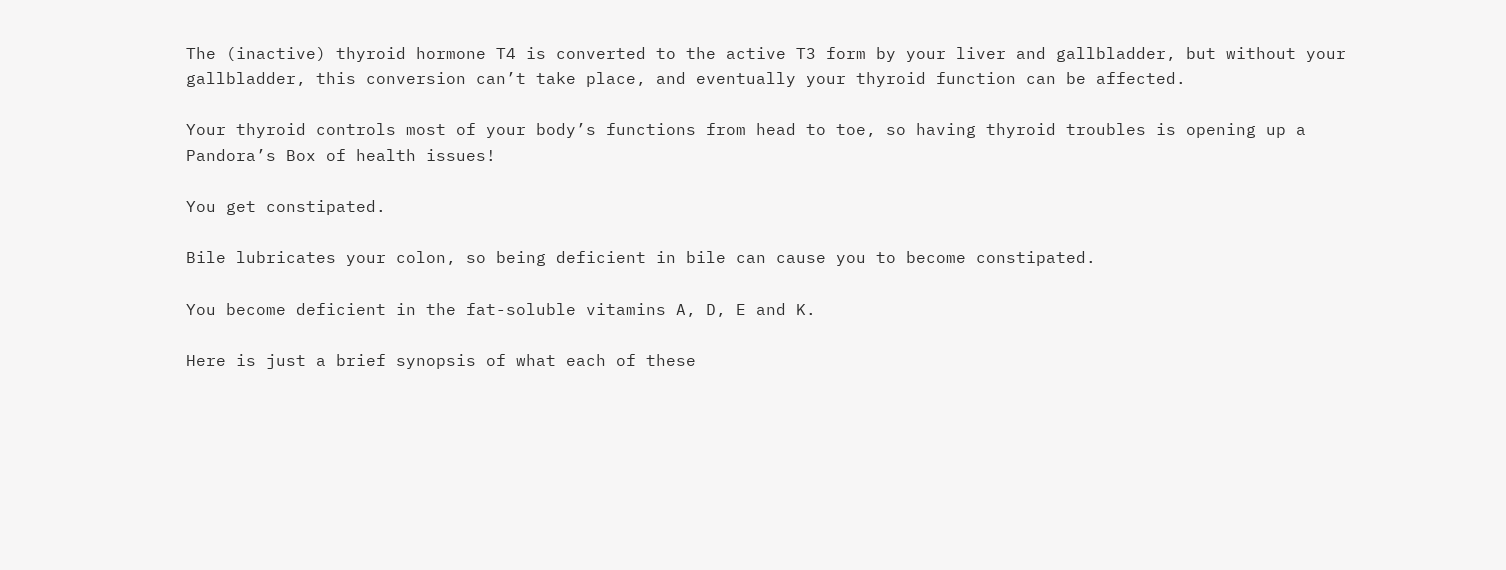The (inactive) thyroid hormone T4 is converted to the active T3 form by your liver and gallbladder, but without your gallbladder, this conversion can’t take place, and eventually your thyroid function can be affected.

Your thyroid controls most of your body’s functions from head to toe, so having thyroid troubles is opening up a Pandora’s Box of health issues!

You get constipated.

Bile lubricates your colon, so being deficient in bile can cause you to become constipated.

You become deficient in the fat-soluble vitamins A, D, E and K.

Here is just a brief synopsis of what each of these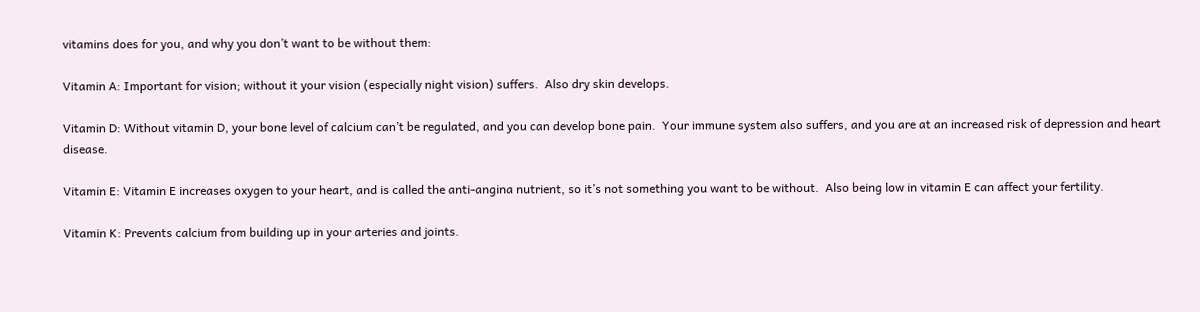vitamins does for you, and why you don’t want to be without them:

Vitamin A: Important for vision; without it your vision (especially night vision) suffers.  Also dry skin develops.

Vitamin D: Without vitamin D, your bone level of calcium can’t be regulated, and you can develop bone pain.  Your immune system also suffers, and you are at an increased risk of depression and heart disease.

Vitamin E: Vitamin E increases oxygen to your heart, and is called the anti-angina nutrient, so it’s not something you want to be without.  Also being low in vitamin E can affect your fertility.

Vitamin K: Prevents calcium from building up in your arteries and joints.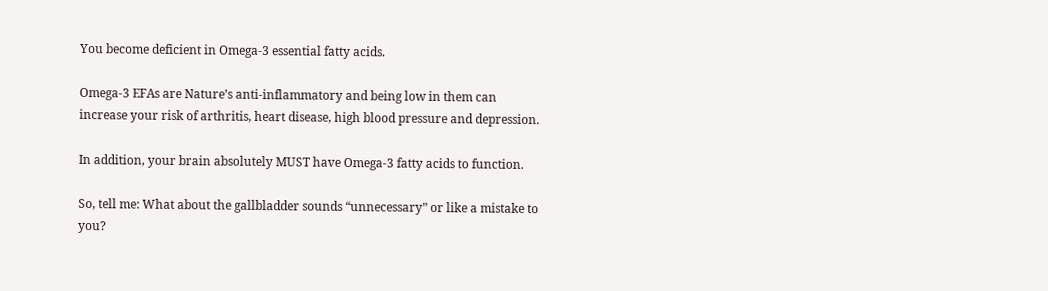You become deficient in Omega-3 essential fatty acids.

Omega-3 EFAs are Nature’s anti-inflammatory and being low in them can increase your risk of arthritis, heart disease, high blood pressure and depression.

In addition, your brain absolutely MUST have Omega-3 fatty acids to function.

So, tell me: What about the gallbladder sounds “unnecessary” or like a mistake to you?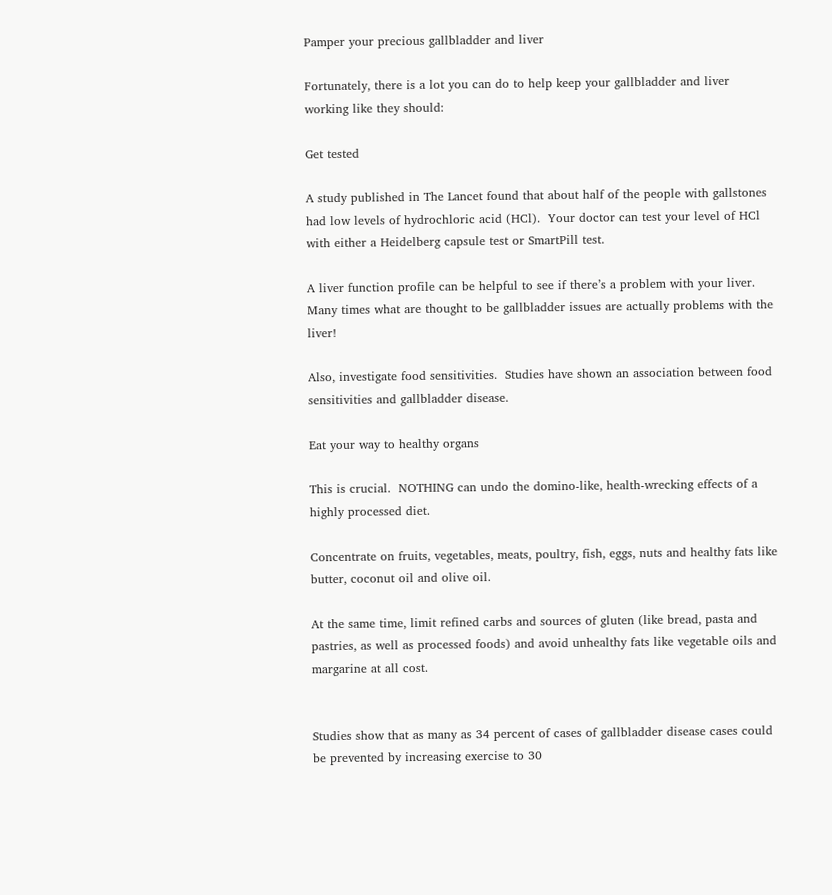Pamper your precious gallbladder and liver

Fortunately, there is a lot you can do to help keep your gallbladder and liver working like they should:

Get tested

A study published in The Lancet found that about half of the people with gallstones had low levels of hydrochloric acid (HCl).  Your doctor can test your level of HCl with either a Heidelberg capsule test or SmartPill test.

A liver function profile can be helpful to see if there’s a problem with your liver.  Many times what are thought to be gallbladder issues are actually problems with the liver!

Also, investigate food sensitivities.  Studies have shown an association between food sensitivities and gallbladder disease.

Eat your way to healthy organs

This is crucial.  NOTHING can undo the domino-like, health-wrecking effects of a highly processed diet.

Concentrate on fruits, vegetables, meats, poultry, fish, eggs, nuts and healthy fats like butter, coconut oil and olive oil.

At the same time, limit refined carbs and sources of gluten (like bread, pasta and pastries, as well as processed foods) and avoid unhealthy fats like vegetable oils and margarine at all cost.


Studies show that as many as 34 percent of cases of gallbladder disease cases could be prevented by increasing exercise to 30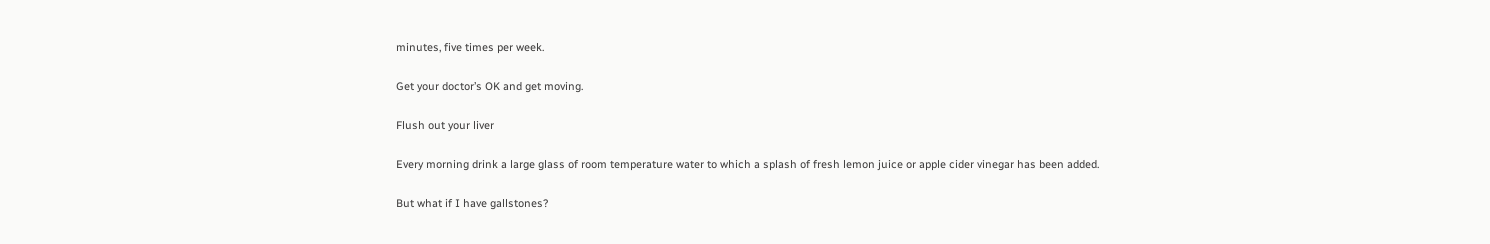minutes, five times per week.

Get your doctor’s OK and get moving.

Flush out your liver

Every morning drink a large glass of room temperature water to which a splash of fresh lemon juice or apple cider vinegar has been added.

But what if I have gallstones?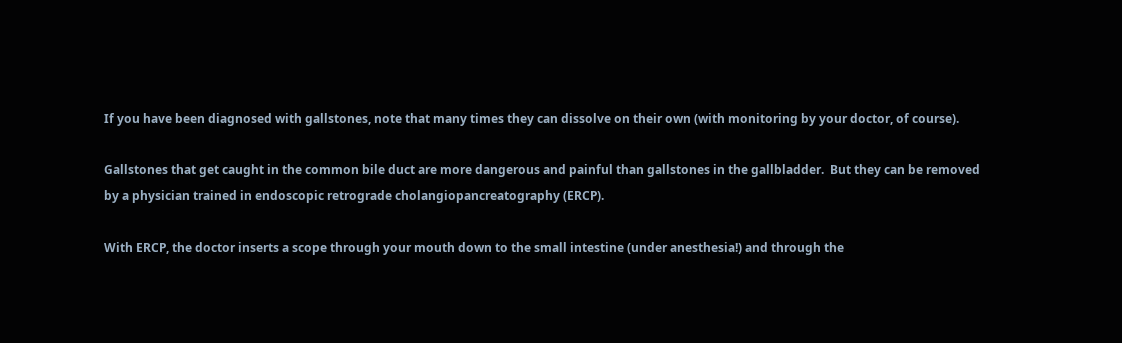If you have been diagnosed with gallstones, note that many times they can dissolve on their own (with monitoring by your doctor, of course).

Gallstones that get caught in the common bile duct are more dangerous and painful than gallstones in the gallbladder.  But they can be removed by a physician trained in endoscopic retrograde cholangiopancreatography (ERCP).

With ERCP, the doctor inserts a scope through your mouth down to the small intestine (under anesthesia!) and through the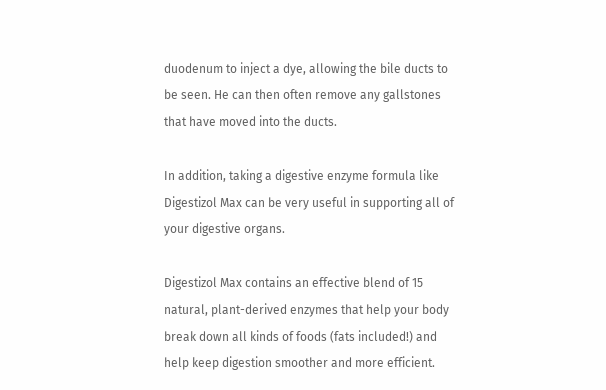duodenum to inject a dye, allowing the bile ducts to be seen. He can then often remove any gallstones that have moved into the ducts.

In addition, taking a digestive enzyme formula like Digestizol Max can be very useful in supporting all of your digestive organs.

Digestizol Max contains an effective blend of 15 natural, plant-derived enzymes that help your body break down all kinds of foods (fats included!) and help keep digestion smoother and more efficient.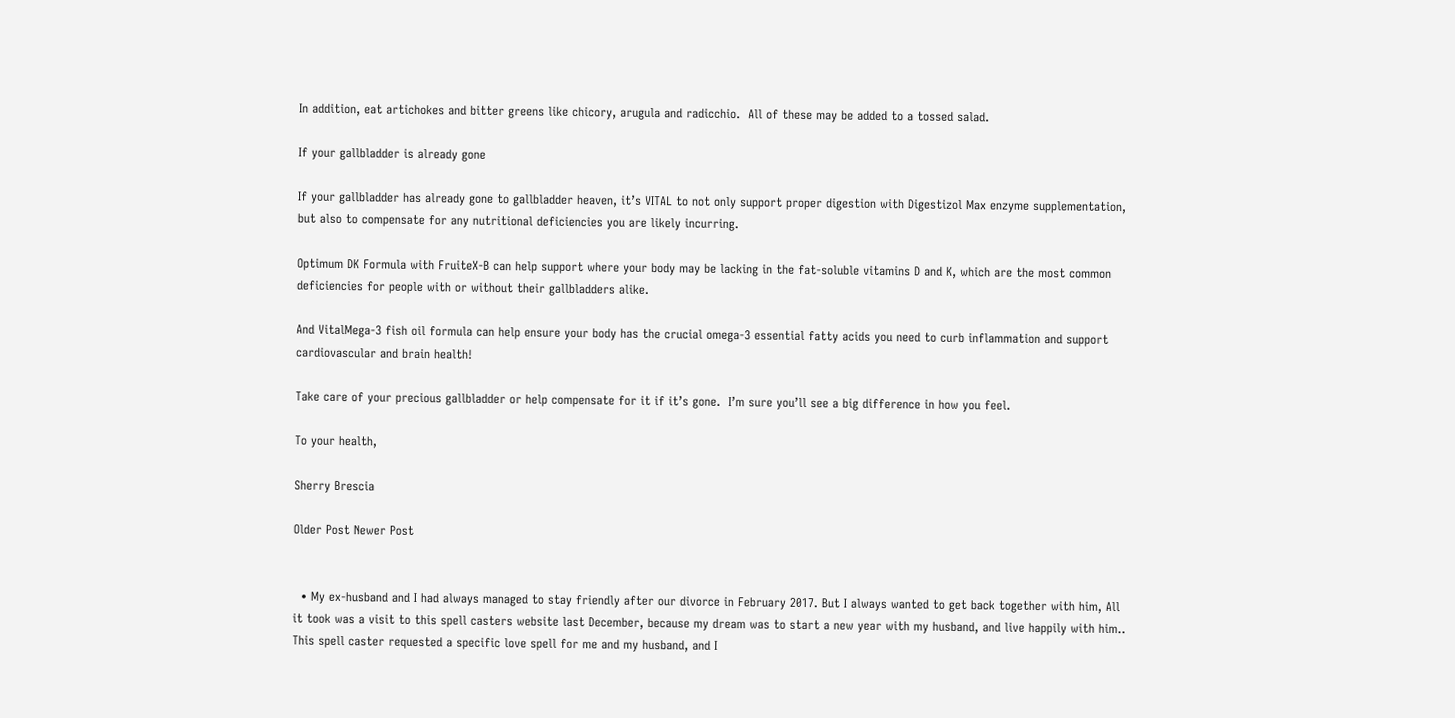In addition, eat artichokes and bitter greens like chicory, arugula and radicchio.  All of these may be added to a tossed salad.

If your gallbladder is already gone

If your gallbladder has already gone to gallbladder heaven, it’s VITAL to not only support proper digestion with Digestizol Max enzyme supplementation, but also to compensate for any nutritional deficiencies you are likely incurring.

Optimum DK Formula with FruiteX-B can help support where your body may be lacking in the fat-soluble vitamins D and K, which are the most common deficiencies for people with or without their gallbladders alike.

And VitalMega-3 fish oil formula can help ensure your body has the crucial omega-3 essential fatty acids you need to curb inflammation and support cardiovascular and brain health!

Take care of your precious gallbladder or help compensate for it if it’s gone.  I’m sure you’ll see a big difference in how you feel.

To your health,

Sherry Brescia

Older Post Newer Post


  • My ex-husband and I had always managed to stay friendly after our divorce in February 2017. But I always wanted to get back together with him, All it took was a visit to this spell casters website last December, because my dream was to start a new year with my husband, and live happily with him.. This spell caster requested a specific love spell for me and my husband, and I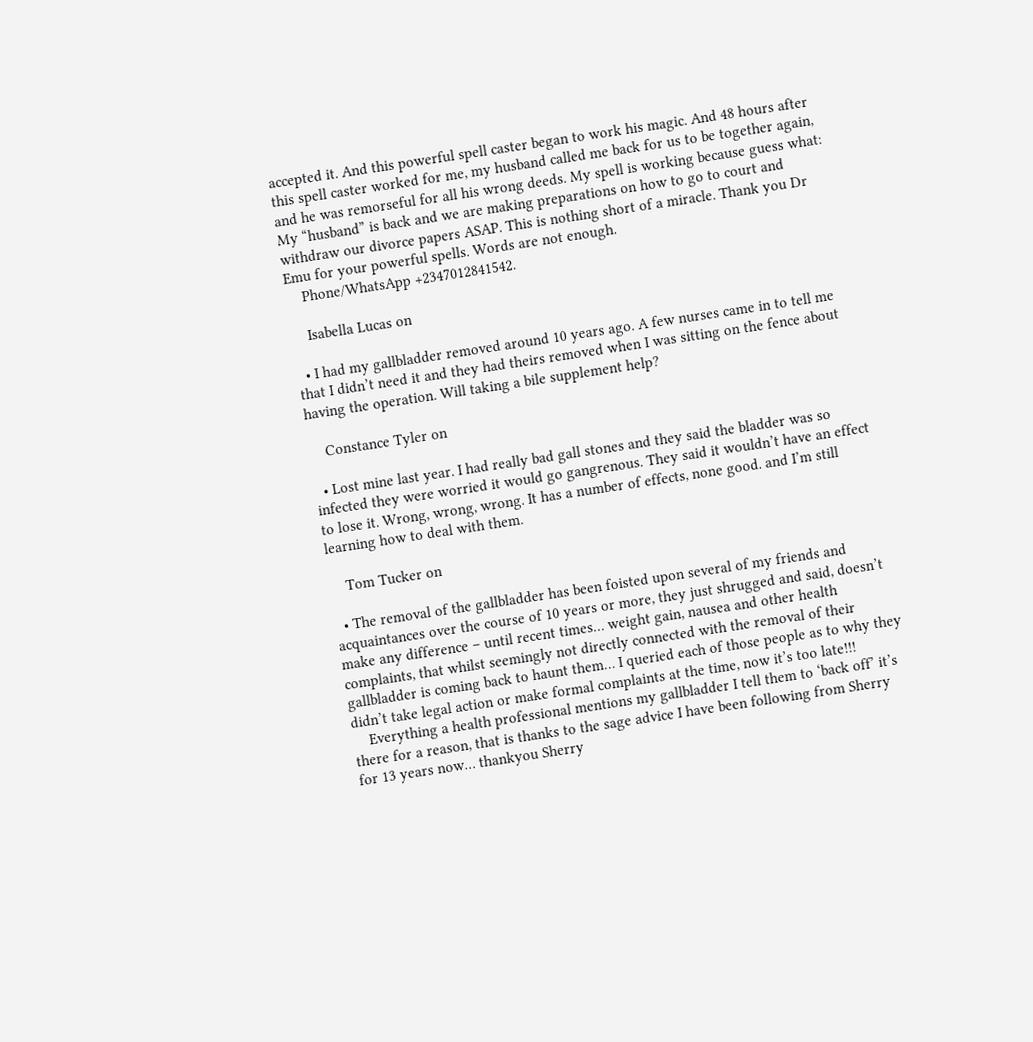accepted it. And this powerful spell caster began to work his magic. And 48 hours after this spell caster worked for me, my husband called me back for us to be together again, and he was remorseful for all his wrong deeds. My spell is working because guess what: My “husband” is back and we are making preparations on how to go to court and withdraw our divorce papers ASAP. This is nothing short of a miracle. Thank you Dr Emu for your powerful spells. Words are not enough.
    Phone/WhatsApp +2347012841542.

    Isabella Lucas on

  • I had my gallbladder removed around 10 years ago. A few nurses came in to tell me that I didn’t need it and they had theirs removed when I was sitting on the fence about having the operation. Will taking a bile supplement help?

    Constance Tyler on

  • Lost mine last year. I had really bad gall stones and they said the bladder was so infected they were worried it would go gangrenous. They said it wouldn’t have an effect to lose it. Wrong, wrong, wrong. It has a number of effects, none good. and I’m still learning how to deal with them.

    Tom Tucker on

  • The removal of the gallbladder has been foisted upon several of my friends and acquaintances over the course of 10 years or more, they just shrugged and said, doesn’t make any difference – until recent times… weight gain, nausea and other health complaints, that whilst seemingly not directly connected with the removal of their gallbladder is coming back to haunt them… I queried each of those people as to why they didn’t take legal action or make formal complaints at the time, now it’s too late!!!
    Everything a health professional mentions my gallbladder I tell them to ‘back off’ it’s there for a reason, that is thanks to the sage advice I have been following from Sherry for 13 years now… thankyou Sherry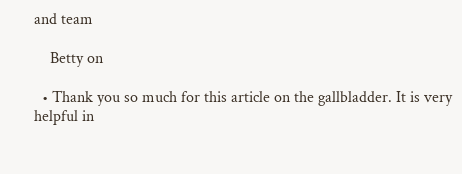and team

    Betty on

  • Thank you so much for this article on the gallbladder. It is very helpful in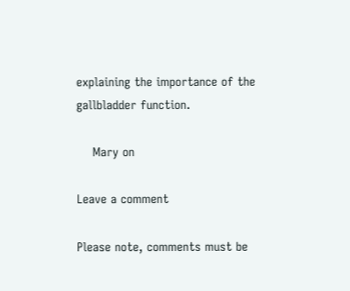explaining the importance of the gallbladder function.

    Mary on

Leave a comment

Please note, comments must be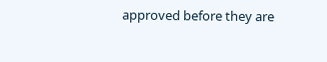approved before they are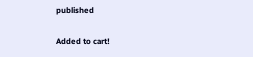published

Added to cart!